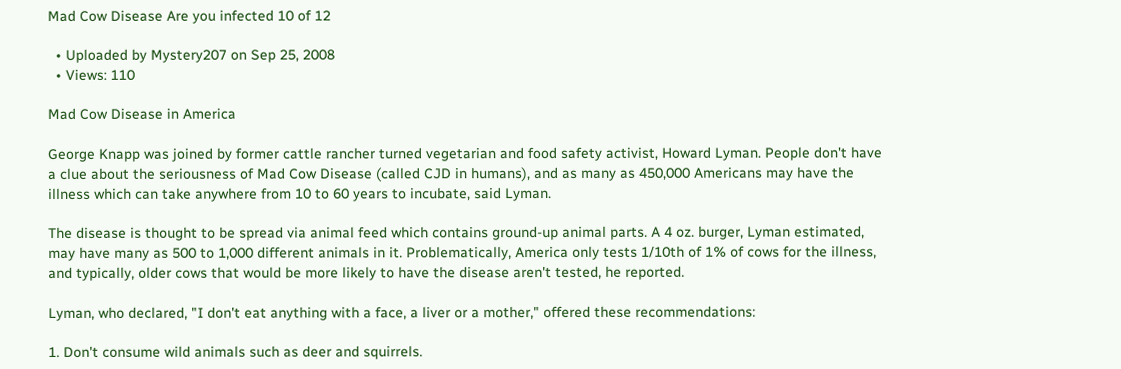Mad Cow Disease Are you infected 10 of 12

  • Uploaded by Mystery207 on Sep 25, 2008
  • Views: 110

Mad Cow Disease in America

George Knapp was joined by former cattle rancher turned vegetarian and food safety activist, Howard Lyman. People don't have a clue about the seriousness of Mad Cow Disease (called CJD in humans), and as many as 450,000 Americans may have the illness which can take anywhere from 10 to 60 years to incubate, said Lyman.

The disease is thought to be spread via animal feed which contains ground-up animal parts. A 4 oz. burger, Lyman estimated, may have many as 500 to 1,000 different animals in it. Problematically, America only tests 1/10th of 1% of cows for the illness, and typically, older cows that would be more likely to have the disease aren't tested, he reported.

Lyman, who declared, "I don't eat anything with a face, a liver or a mother," offered these recommendations:

1. Don't consume wild animals such as deer and squirrels.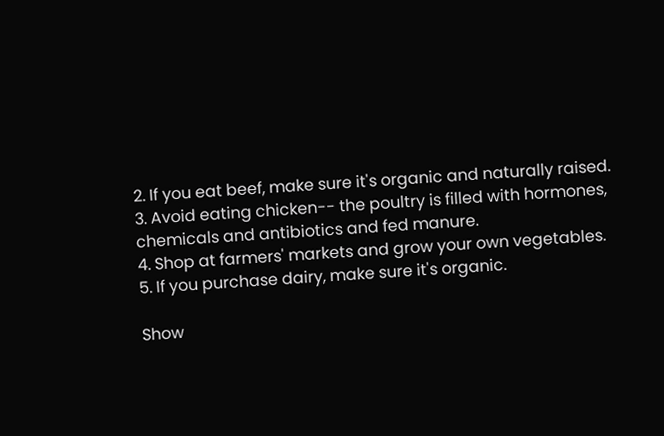2. If you eat beef, make sure it's organic and naturally raised.
3. Avoid eating chicken-- the poultry is filled with hormones, chemicals and antibiotics and fed manure.
4. Shop at farmers' markets and grow your own vegetables.
5. If you purchase dairy, make sure it's organic.

Show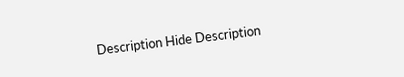Description Hide Description